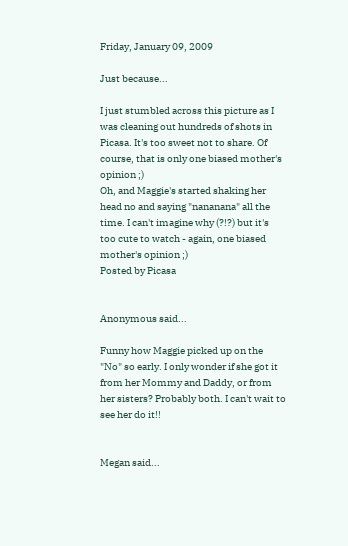Friday, January 09, 2009

Just because...

I just stumbled across this picture as I was cleaning out hundreds of shots in Picasa. It's too sweet not to share. Of course, that is only one biased mother's opinion ;)
Oh, and Maggie's started shaking her head no and saying "nananana" all the time. I can't imagine why (?!?) but it's too cute to watch - again, one biased mother's opinion ;)
Posted by Picasa


Anonymous said...

Funny how Maggie picked up on the "No" so early. I only wonder if she got it from her Mommy and Daddy, or from her sisters? Probably both. I can't wait to see her do it!!


Megan said...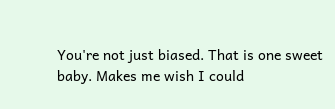You're not just biased. That is one sweet baby. Makes me wish I could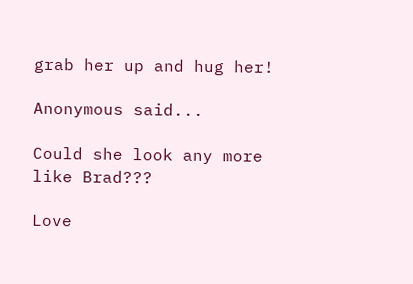grab her up and hug her!

Anonymous said...

Could she look any more like Brad???

Love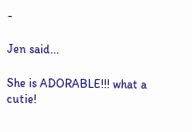-

Jen said...

She is ADORABLE!!! what a cutie!